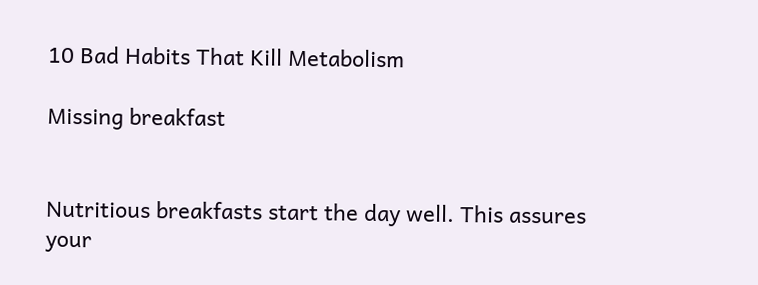10 Bad Habits That Kill Metabolism

Missing breakfast


Nutritious breakfasts start the day well. This assures your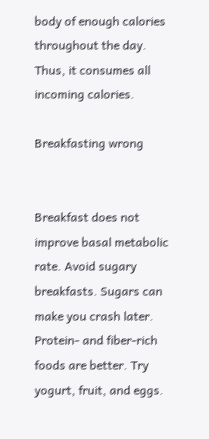body of enough calories throughout the day. Thus, it consumes all incoming calories.

Breakfasting wrong


Breakfast does not improve basal metabolic rate. Avoid sugary breakfasts. Sugars can make you crash later. Protein- and fiber-rich foods are better. Try yogurt, fruit, and eggs.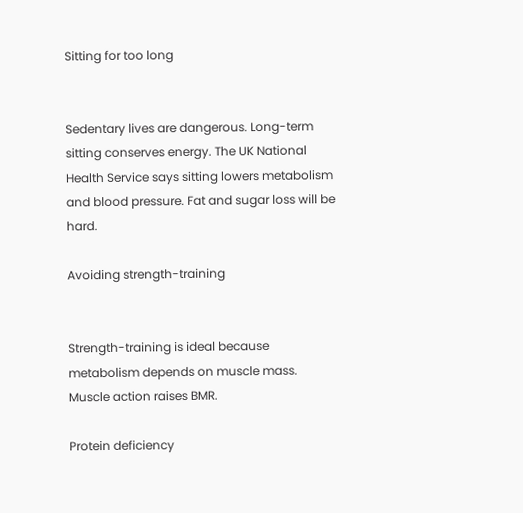Sitting for too long


Sedentary lives are dangerous. Long-term sitting conserves energy. The UK National Health Service says sitting lowers metabolism and blood pressure. Fat and sugar loss will be hard.

Avoiding strength-training


Strength-training is ideal because metabolism depends on muscle mass. Muscle action raises BMR.

Protein deficiency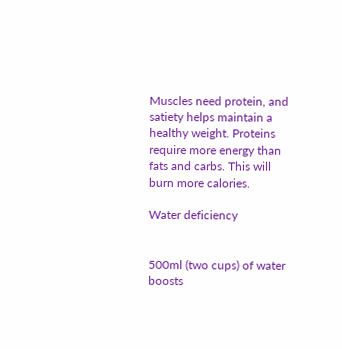Muscles need protein, and satiety helps maintain a healthy weight. Proteins require more energy than fats and carbs. This will burn more calories.

Water deficiency


500ml (two cups) of water boosts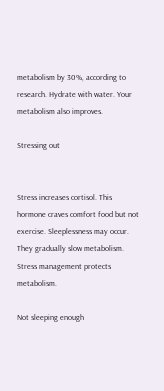metabolism by 30%, according to research. Hydrate with water. Your metabolism also improves.

Stressing out


Stress increases cortisol. This hormone craves comfort food but not exercise. Sleeplessness may occur. They gradually slow metabolism. Stress management protects metabolism.

Not sleeping enough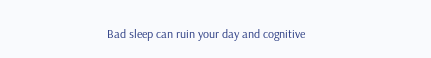Bad sleep can ruin your day and cognitive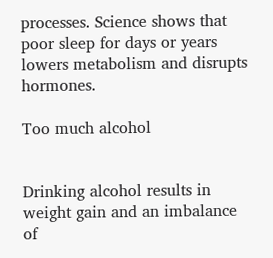processes. Science shows that poor sleep for days or years lowers metabolism and disrupts hormones.

Too much alcohol


Drinking alcohol results in weight gain and an imbalance of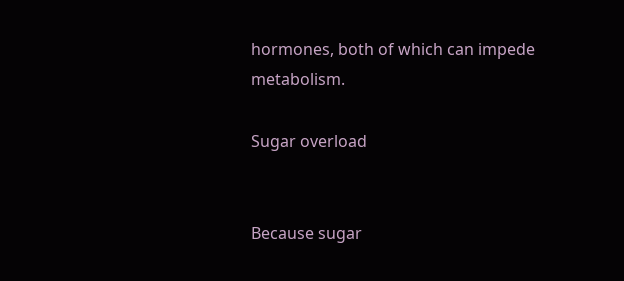hormones, both of which can impede metabolism.

Sugar overload


Because sugar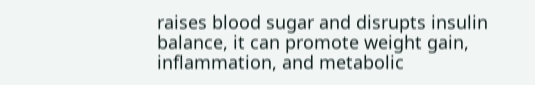raises blood sugar and disrupts insulin balance, it can promote weight gain, inflammation, and metabolic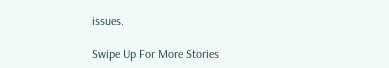issues.

Swipe Up For More Stories